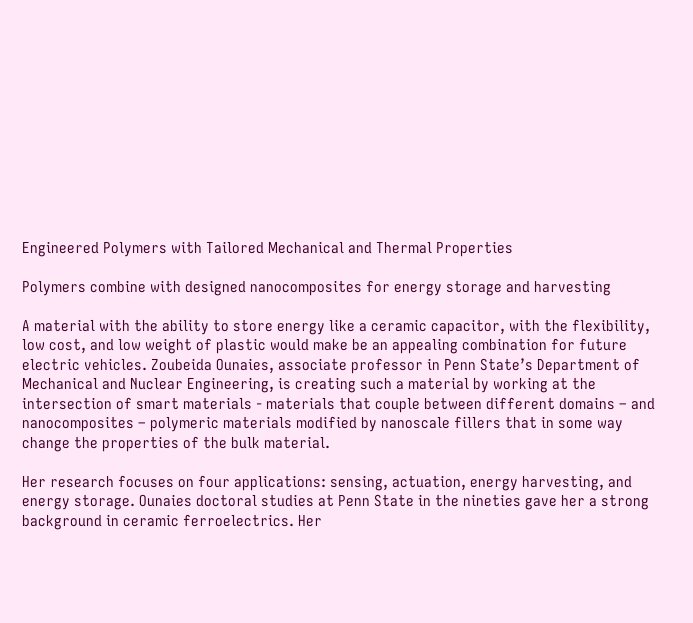Engineered Polymers with Tailored Mechanical and Thermal Properties

Polymers combine with designed nanocomposites for energy storage and harvesting

A material with the ability to store energy like a ceramic capacitor, with the flexibility, low cost, and low weight of plastic would make be an appealing combination for future electric vehicles. Zoubeida Ounaies, associate professor in Penn State’s Department of Mechanical and Nuclear Engineering, is creating such a material by working at the intersection of smart materials - materials that couple between different domains – and nanocomposites – polymeric materials modified by nanoscale fillers that in some way change the properties of the bulk material.

Her research focuses on four applications: sensing, actuation, energy harvesting, and energy storage. Ounaies doctoral studies at Penn State in the nineties gave her a strong background in ceramic ferroelectrics. Her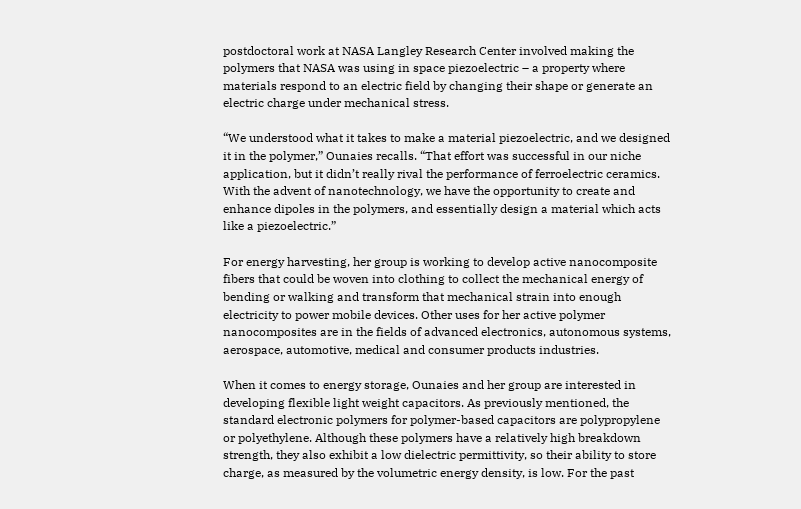postdoctoral work at NASA Langley Research Center involved making the polymers that NASA was using in space piezoelectric – a property where materials respond to an electric field by changing their shape or generate an electric charge under mechanical stress.

“We understood what it takes to make a material piezoelectric, and we designed it in the polymer,” Ounaies recalls. “That effort was successful in our niche application, but it didn’t really rival the performance of ferroelectric ceramics. With the advent of nanotechnology, we have the opportunity to create and enhance dipoles in the polymers, and essentially design a material which acts like a piezoelectric.”

For energy harvesting, her group is working to develop active nanocomposite fibers that could be woven into clothing to collect the mechanical energy of bending or walking and transform that mechanical strain into enough electricity to power mobile devices. Other uses for her active polymer nanocomposites are in the fields of advanced electronics, autonomous systems, aerospace, automotive, medical and consumer products industries.

When it comes to energy storage, Ounaies and her group are interested in developing flexible light weight capacitors. As previously mentioned, the standard electronic polymers for polymer-based capacitors are polypropylene or polyethylene. Although these polymers have a relatively high breakdown strength, they also exhibit a low dielectric permittivity, so their ability to store charge, as measured by the volumetric energy density, is low. For the past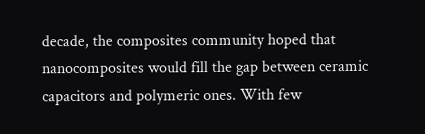decade, the composites community hoped that nanocomposites would fill the gap between ceramic capacitors and polymeric ones. With few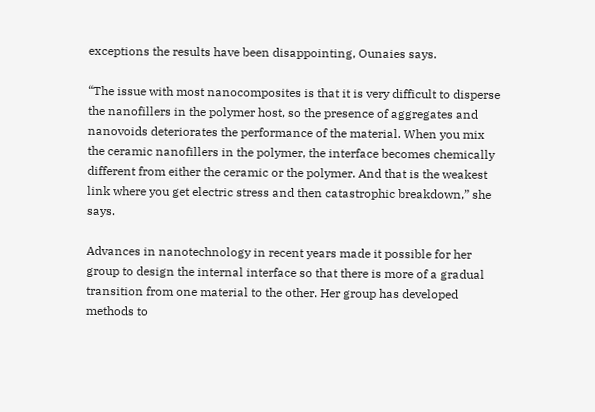exceptions the results have been disappointing, Ounaies says.

“The issue with most nanocomposites is that it is very difficult to disperse the nanofillers in the polymer host, so the presence of aggregates and nanovoids deteriorates the performance of the material. When you mix the ceramic nanofillers in the polymer, the interface becomes chemically different from either the ceramic or the polymer. And that is the weakest link where you get electric stress and then catastrophic breakdown,” she says.

Advances in nanotechnology in recent years made it possible for her group to design the internal interface so that there is more of a gradual transition from one material to the other. Her group has developed methods to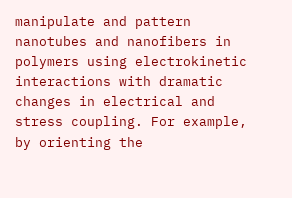manipulate and pattern nanotubes and nanofibers in polymers using electrokinetic interactions with dramatic changes in electrical and stress coupling. For example, by orienting the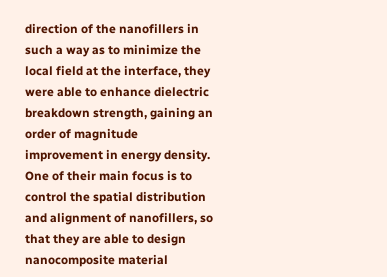direction of the nanofillers in such a way as to minimize the local field at the interface, they were able to enhance dielectric breakdown strength, gaining an order of magnitude improvement in energy density. One of their main focus is to control the spatial distribution and alignment of nanofillers, so that they are able to design nanocomposite material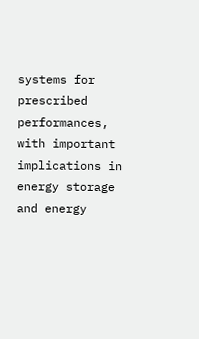systems for prescribed performances, with important implications in energy storage and energy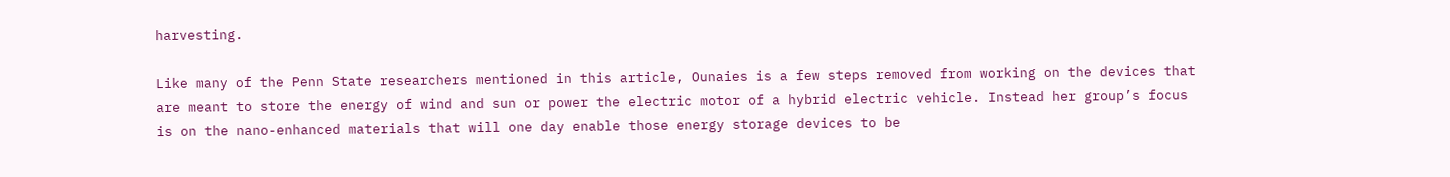harvesting.

Like many of the Penn State researchers mentioned in this article, Ounaies is a few steps removed from working on the devices that are meant to store the energy of wind and sun or power the electric motor of a hybrid electric vehicle. Instead her group’s focus is on the nano-enhanced materials that will one day enable those energy storage devices to be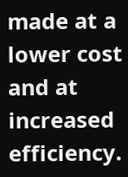made at a lower cost and at increased efficiency.